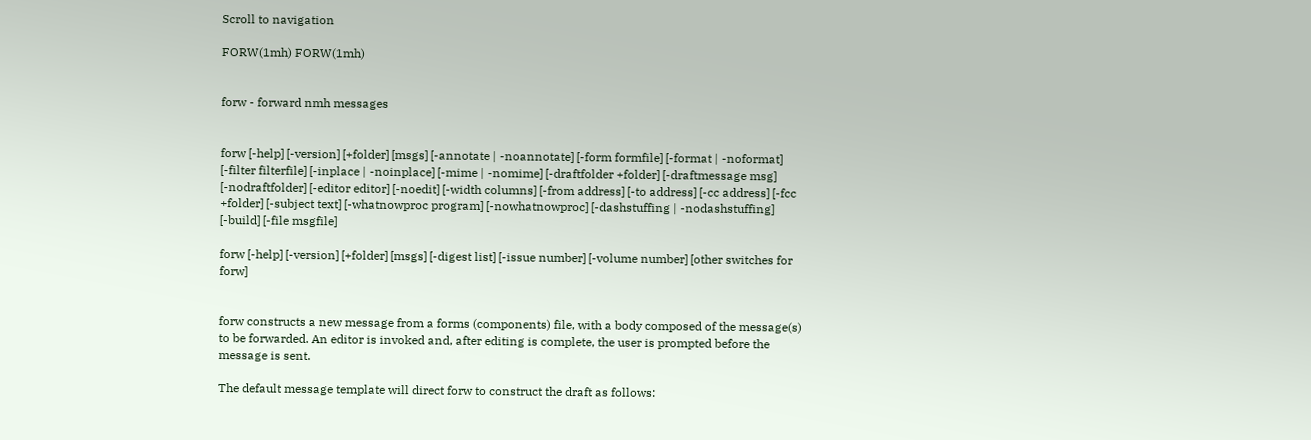Scroll to navigation

FORW(1mh) FORW(1mh)


forw - forward nmh messages


forw [-help] [-version] [+folder] [msgs] [-annotate | -noannotate] [-form formfile] [-format | -noformat] [-filter filterfile] [-inplace | -noinplace] [-mime | -nomime] [-draftfolder +folder] [-draftmessage msg] [-nodraftfolder] [-editor editor] [-noedit] [-width columns] [-from address] [-to address] [-cc address] [-fcc +folder] [-subject text] [-whatnowproc program] [-nowhatnowproc] [-dashstuffing | -nodashstuffing] [-build] [-file msgfile]

forw [-help] [-version] [+folder] [msgs] [-digest list] [-issue number] [-volume number] [other switches for forw]


forw constructs a new message from a forms (components) file, with a body composed of the message(s) to be forwarded. An editor is invoked and, after editing is complete, the user is prompted before the message is sent.

The default message template will direct forw to construct the draft as follows: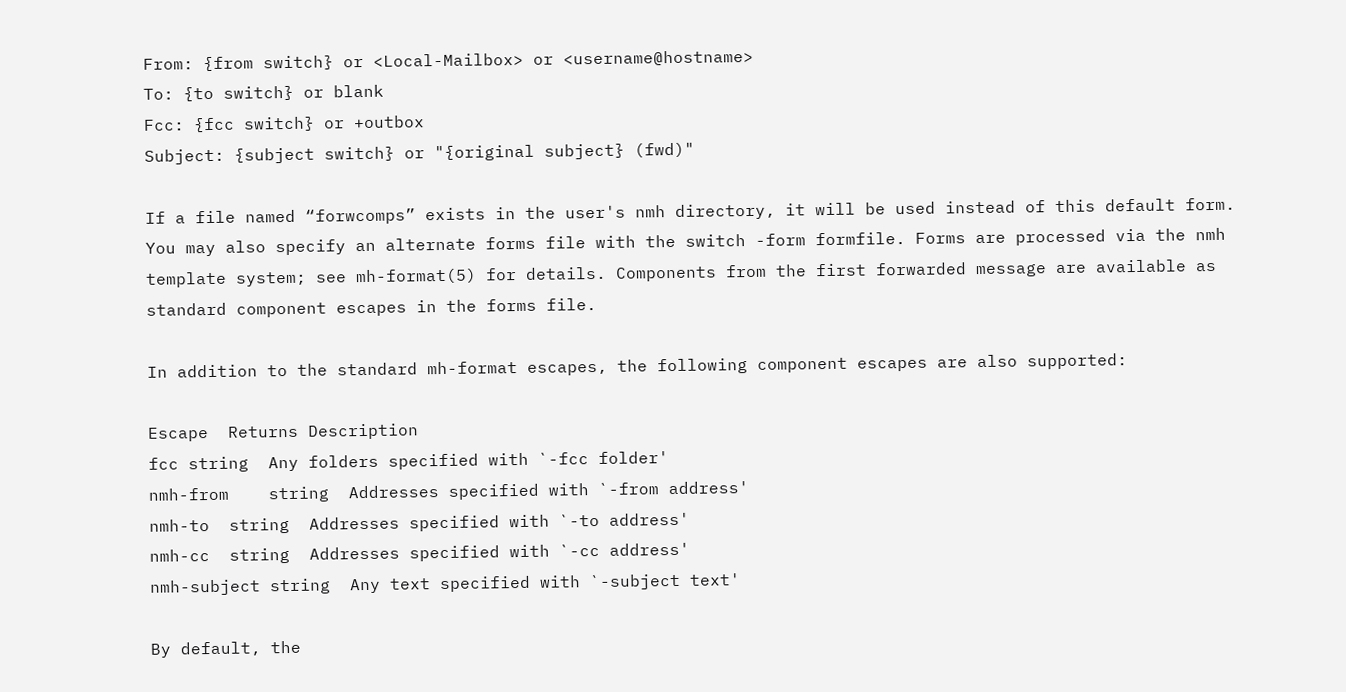From: {from switch} or <Local-Mailbox> or <username@hostname>
To: {to switch} or blank
Fcc: {fcc switch} or +outbox
Subject: {subject switch} or "{original subject} (fwd)"

If a file named “forwcomps” exists in the user's nmh directory, it will be used instead of this default form. You may also specify an alternate forms file with the switch -form formfile. Forms are processed via the nmh template system; see mh-format(5) for details. Components from the first forwarded message are available as standard component escapes in the forms file.

In addition to the standard mh-format escapes, the following component escapes are also supported:

Escape  Returns Description
fcc string  Any folders specified with `-fcc folder'
nmh-from    string  Addresses specified with `-from address'
nmh-to  string  Addresses specified with `-to address'
nmh-cc  string  Addresses specified with `-cc address'
nmh-subject string  Any text specified with `-subject text'

By default, the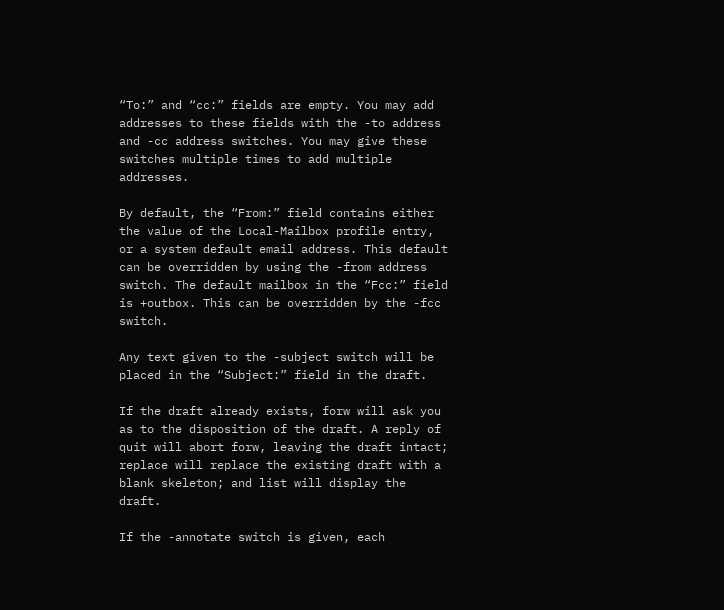“To:” and “cc:” fields are empty. You may add addresses to these fields with the -to address and -cc address switches. You may give these switches multiple times to add multiple addresses.

By default, the “From:” field contains either the value of the Local-Mailbox profile entry, or a system default email address. This default can be overridden by using the -from address switch. The default mailbox in the “Fcc:” field is +outbox. This can be overridden by the -fcc switch.

Any text given to the -subject switch will be placed in the “Subject:” field in the draft.

If the draft already exists, forw will ask you as to the disposition of the draft. A reply of quit will abort forw, leaving the draft intact; replace will replace the existing draft with a blank skeleton; and list will display the draft.

If the -annotate switch is given, each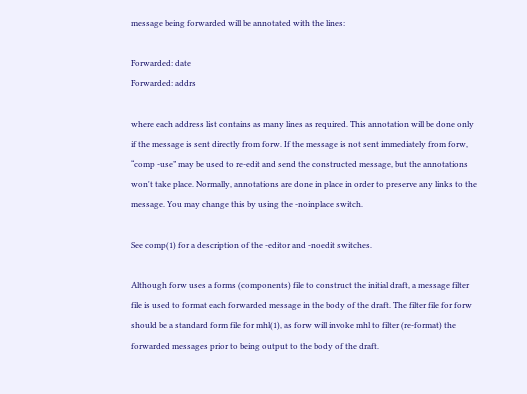message being forwarded will be annotated with the lines:

Forwarded: date
Forwarded: addrs

where each address list contains as many lines as required. This annotation will be done only if the message is sent directly from forw. If the message is not sent immediately from forw, “comp -use” may be used to re-edit and send the constructed message, but the annotations won't take place. Normally, annotations are done in place in order to preserve any links to the message. You may change this by using the -noinplace switch.

See comp(1) for a description of the -editor and -noedit switches.

Although forw uses a forms (components) file to construct the initial draft, a message filter file is used to format each forwarded message in the body of the draft. The filter file for forw should be a standard form file for mhl(1), as forw will invoke mhl to filter (re-format) the forwarded messages prior to being output to the body of the draft.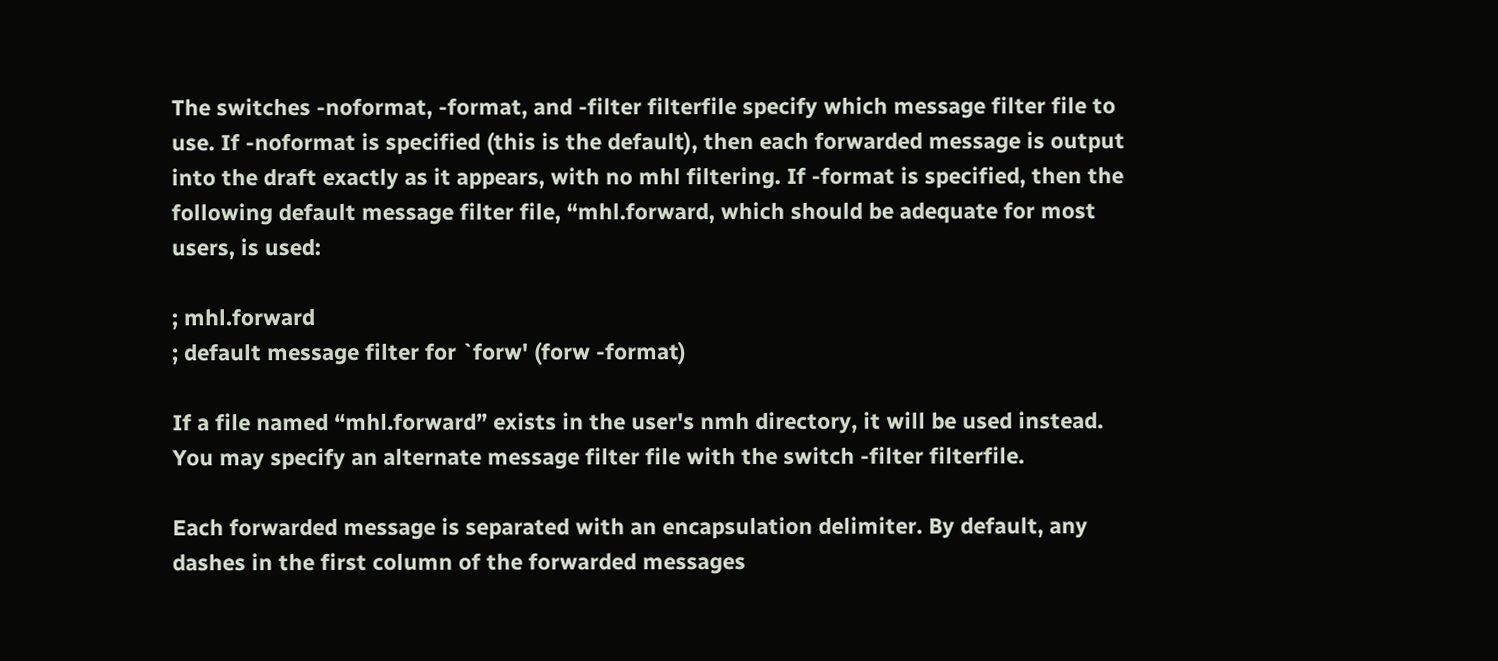The switches -noformat, -format, and -filter filterfile specify which message filter file to use. If -noformat is specified (this is the default), then each forwarded message is output into the draft exactly as it appears, with no mhl filtering. If -format is specified, then the following default message filter file, “mhl.forward, which should be adequate for most users, is used:

; mhl.forward
; default message filter for `forw' (forw -format)

If a file named “mhl.forward” exists in the user's nmh directory, it will be used instead. You may specify an alternate message filter file with the switch -filter filterfile.

Each forwarded message is separated with an encapsulation delimiter. By default, any dashes in the first column of the forwarded messages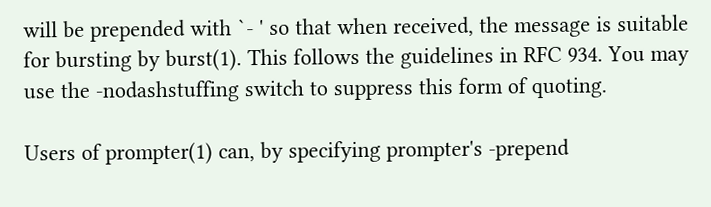will be prepended with `- ' so that when received, the message is suitable for bursting by burst(1). This follows the guidelines in RFC 934. You may use the -nodashstuffing switch to suppress this form of quoting.

Users of prompter(1) can, by specifying prompter's -prepend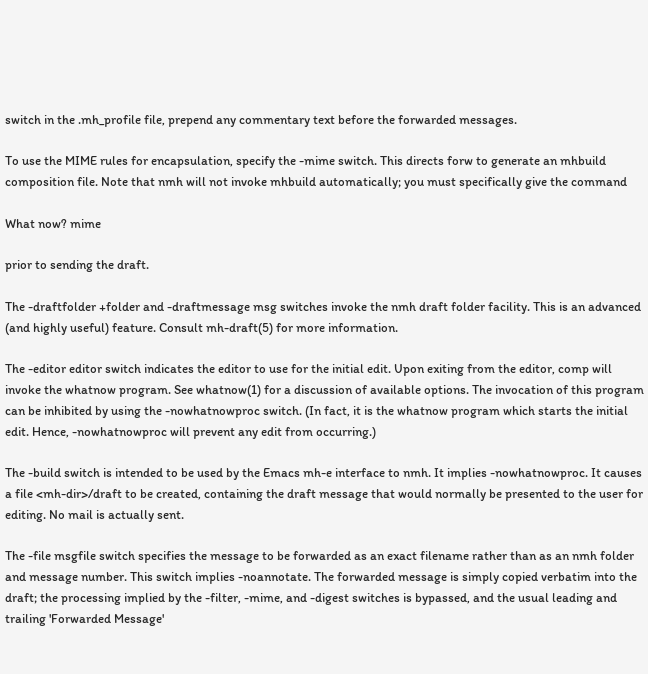switch in the .mh_profile file, prepend any commentary text before the forwarded messages.

To use the MIME rules for encapsulation, specify the -mime switch. This directs forw to generate an mhbuild composition file. Note that nmh will not invoke mhbuild automatically; you must specifically give the command

What now? mime

prior to sending the draft.

The -draftfolder +folder and -draftmessage msg switches invoke the nmh draft folder facility. This is an advanced (and highly useful) feature. Consult mh-draft(5) for more information.

The -editor editor switch indicates the editor to use for the initial edit. Upon exiting from the editor, comp will invoke the whatnow program. See whatnow(1) for a discussion of available options. The invocation of this program can be inhibited by using the -nowhatnowproc switch. (In fact, it is the whatnow program which starts the initial edit. Hence, -nowhatnowproc will prevent any edit from occurring.)

The -build switch is intended to be used by the Emacs mh-e interface to nmh. It implies -nowhatnowproc. It causes a file <mh-dir>/draft to be created, containing the draft message that would normally be presented to the user for editing. No mail is actually sent.

The -file msgfile switch specifies the message to be forwarded as an exact filename rather than as an nmh folder and message number. This switch implies -noannotate. The forwarded message is simply copied verbatim into the draft; the processing implied by the -filter, -mime, and -digest switches is bypassed, and the usual leading and trailing 'Forwarded Message'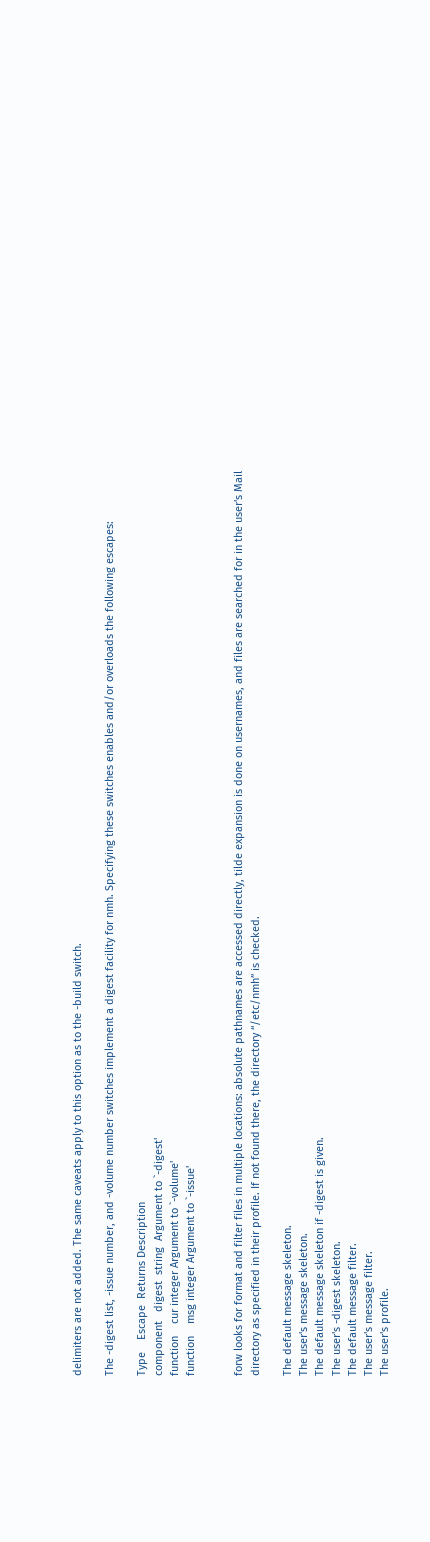delimiters are not added. The same caveats apply to this option as to the -build switch.

The -digest list, -issue number, and -volume number switches implement a digest facility for nmh. Specifying these switches enables and/or overloads the following escapes:

Type    Escape  Returns Description
component   digest  string  Argument to `-digest'
function    cur integer Argument to `-volume'
function    msg integer Argument to `-issue'


forw looks for format and filter files in multiple locations: absolute pathnames are accessed directly, tilde expansion is done on usernames, and files are searched for in the user's Mail directory as specified in their profile. If not found there, the directory “/etc/nmh” is checked.

The default message skeleton.
The user's message skeleton.
The default message skeleton if -digest is given.
The user's -digest skeleton.
The default message filter.
The user's message filter.
The user's profile.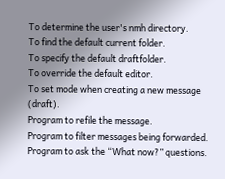To determine the user's nmh directory.
To find the default current folder.
To specify the default draftfolder.
To override the default editor.
To set mode when creating a new message (draft).
Program to refile the message.
Program to filter messages being forwarded.
Program to ask the “What now?” questions.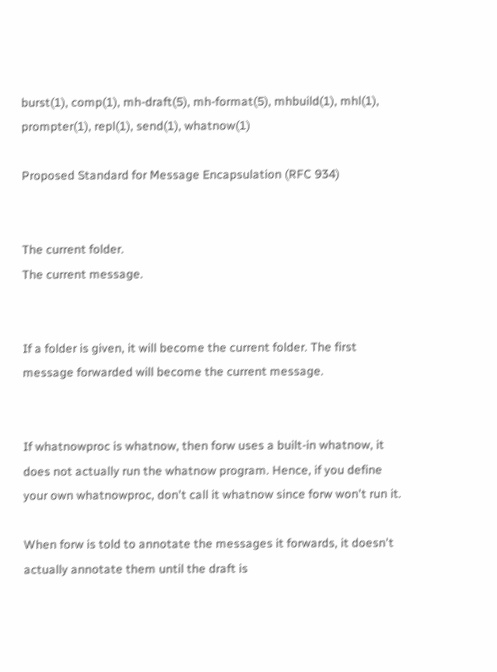burst(1), comp(1), mh-draft(5), mh-format(5), mhbuild(1), mhl(1), prompter(1), repl(1), send(1), whatnow(1)

Proposed Standard for Message Encapsulation (RFC 934)


The current folder.
The current message.


If a folder is given, it will become the current folder. The first message forwarded will become the current message.


If whatnowproc is whatnow, then forw uses a built-in whatnow, it does not actually run the whatnow program. Hence, if you define your own whatnowproc, don't call it whatnow since forw won't run it.

When forw is told to annotate the messages it forwards, it doesn't actually annotate them until the draft is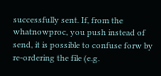successfully sent. If, from the whatnowproc, you push instead of send, it is possible to confuse forw by re-ordering the file (e.g.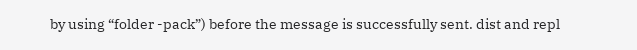by using “folder -pack”) before the message is successfully sent. dist and repl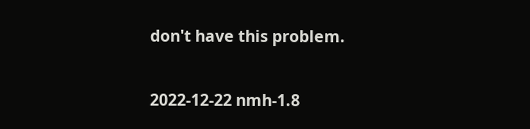don't have this problem.

2022-12-22 nmh-1.8